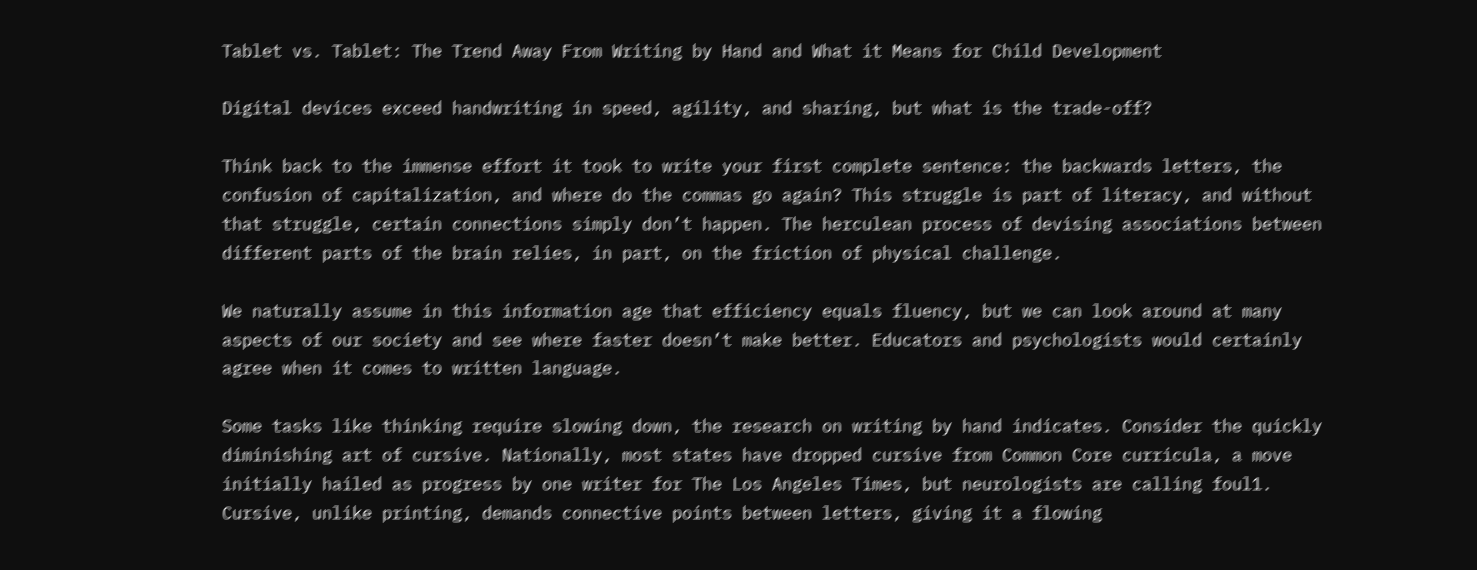Tablet vs. Tablet: The Trend Away From Writing by Hand and What it Means for Child Development

Digital devices exceed handwriting in speed, agility, and sharing, but what is the trade-off?

Think back to the immense effort it took to write your first complete sentence: the backwards letters, the confusion of capitalization, and where do the commas go again? This struggle is part of literacy, and without that struggle, certain connections simply don’t happen. The herculean process of devising associations between different parts of the brain relies, in part, on the friction of physical challenge.

We naturally assume in this information age that efficiency equals fluency, but we can look around at many aspects of our society and see where faster doesn’t make better. Educators and psychologists would certainly agree when it comes to written language.

Some tasks like thinking require slowing down, the research on writing by hand indicates. Consider the quickly diminishing art of cursive. Nationally, most states have dropped cursive from Common Core curricula, a move initially hailed as progress by one writer for The Los Angeles Times, but neurologists are calling foul1. Cursive, unlike printing, demands connective points between letters, giving it a flowing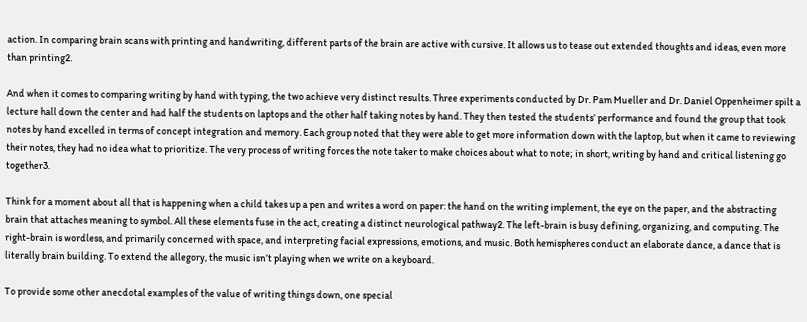action. In comparing brain scans with printing and handwriting, different parts of the brain are active with cursive. It allows us to tease out extended thoughts and ideas, even more than printing2.

And when it comes to comparing writing by hand with typing, the two achieve very distinct results. Three experiments conducted by Dr. Pam Mueller and Dr. Daniel Oppenheimer spilt a lecture hall down the center and had half the students on laptops and the other half taking notes by hand. They then tested the students’ performance and found the group that took notes by hand excelled in terms of concept integration and memory. Each group noted that they were able to get more information down with the laptop, but when it came to reviewing their notes, they had no idea what to prioritize. The very process of writing forces the note taker to make choices about what to note; in short, writing by hand and critical listening go together3.

Think for a moment about all that is happening when a child takes up a pen and writes a word on paper: the hand on the writing implement, the eye on the paper, and the abstracting brain that attaches meaning to symbol. All these elements fuse in the act, creating a distinct neurological pathway2. The left-brain is busy defining, organizing, and computing. The right-brain is wordless, and primarily concerned with space, and interpreting facial expressions, emotions, and music. Both hemispheres conduct an elaborate dance, a dance that is literally brain building. To extend the allegory, the music isn’t playing when we write on a keyboard.

To provide some other anecdotal examples of the value of writing things down, one special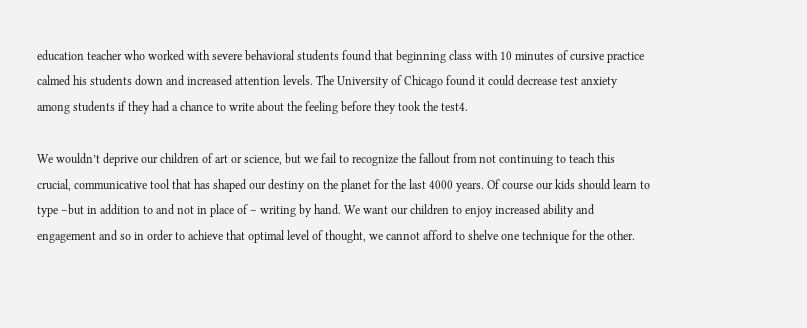education teacher who worked with severe behavioral students found that beginning class with 10 minutes of cursive practice calmed his students down and increased attention levels. The University of Chicago found it could decrease test anxiety among students if they had a chance to write about the feeling before they took the test4.

We wouldn’t deprive our children of art or science, but we fail to recognize the fallout from not continuing to teach this crucial, communicative tool that has shaped our destiny on the planet for the last 4000 years. Of course our kids should learn to type –but in addition to and not in place of – writing by hand. We want our children to enjoy increased ability and engagement and so in order to achieve that optimal level of thought, we cannot afford to shelve one technique for the other.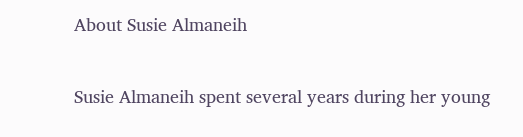About Susie Almaneih

Susie Almaneih spent several years during her young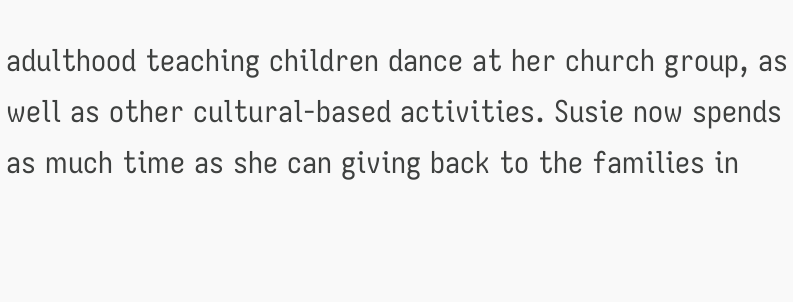adulthood teaching children dance at her church group, as well as other cultural-based activities. Susie now spends as much time as she can giving back to the families in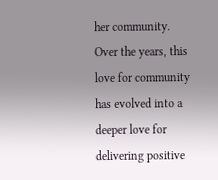her community. Over the years, this love for community has evolved into a deeper love for delivering positive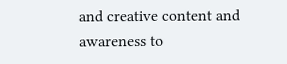and creative content and awareness to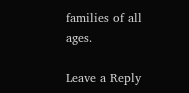families of all ages.

Leave a Reply